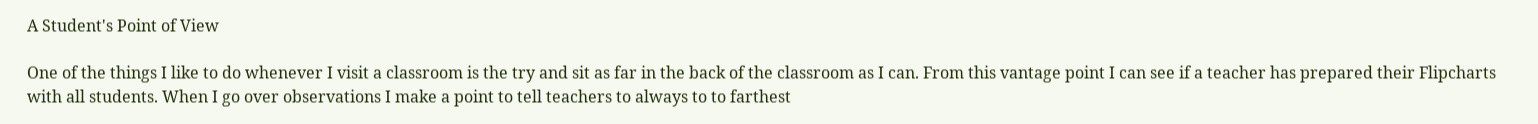A Student's Point of View

One of the things I like to do whenever I visit a classroom is the try and sit as far in the back of the classroom as I can. From this vantage point I can see if a teacher has prepared their Flipcharts with all students. When I go over observations I make a point to tell teachers to always to to farthest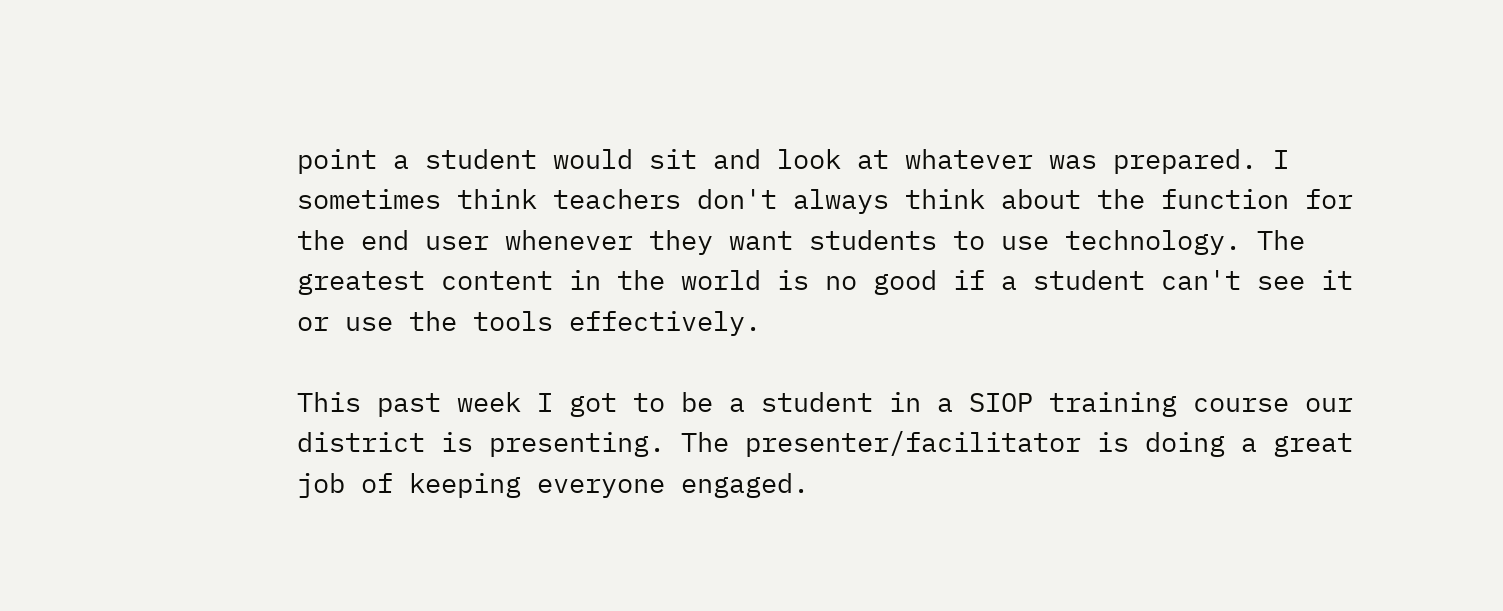point a student would sit and look at whatever was prepared. I sometimes think teachers don't always think about the function for the end user whenever they want students to use technology. The greatest content in the world is no good if a student can't see it or use the tools effectively.

This past week I got to be a student in a SIOP training course our district is presenting. The presenter/facilitator is doing a great job of keeping everyone engaged.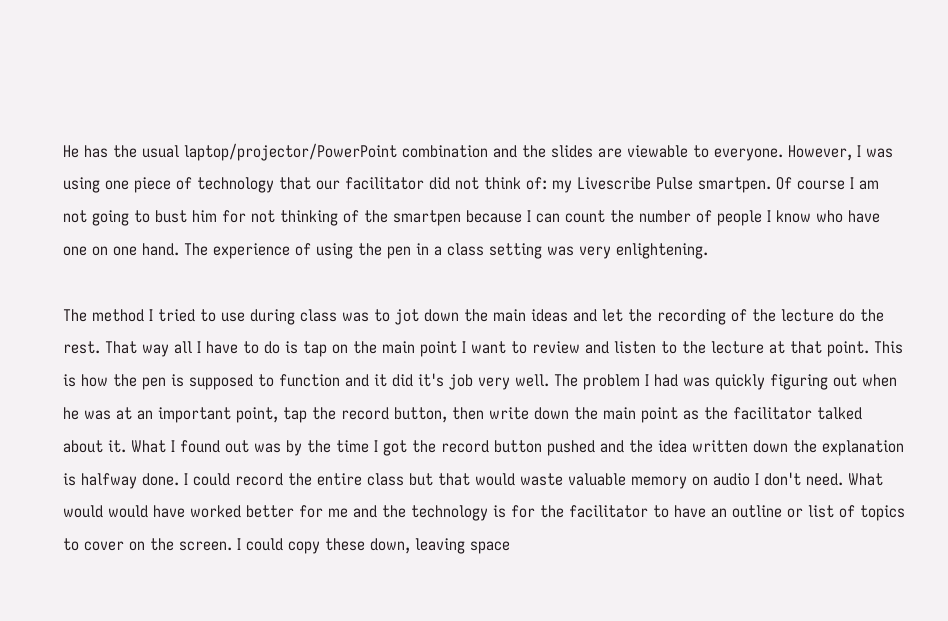He has the usual laptop/projector/PowerPoint combination and the slides are viewable to everyone. However, I was using one piece of technology that our facilitator did not think of: my Livescribe Pulse smartpen. Of course I am not going to bust him for not thinking of the smartpen because I can count the number of people I know who have one on one hand. The experience of using the pen in a class setting was very enlightening.

The method I tried to use during class was to jot down the main ideas and let the recording of the lecture do the rest. That way all I have to do is tap on the main point I want to review and listen to the lecture at that point. This is how the pen is supposed to function and it did it's job very well. The problem I had was quickly figuring out when he was at an important point, tap the record button, then write down the main point as the facilitator talked about it. What I found out was by the time I got the record button pushed and the idea written down the explanation is halfway done. I could record the entire class but that would waste valuable memory on audio I don't need. What would would have worked better for me and the technology is for the facilitator to have an outline or list of topics to cover on the screen. I could copy these down, leaving space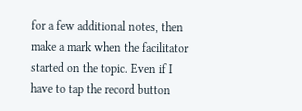for a few additional notes, then make a mark when the facilitator started on the topic. Even if I have to tap the record button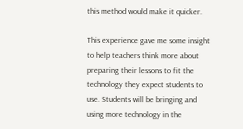this method would make it quicker.

This experience gave me some insight to help teachers think more about preparing their lessons to fit the technology they expect students to use. Students will be bringing and using more technology in the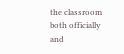the classroom both officially and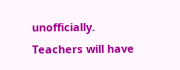unofficially. Teachers will have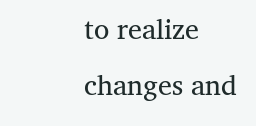to realize changes and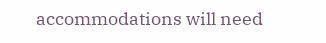accommodations will need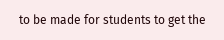to be made for students to get the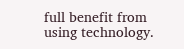full benefit from using technology.